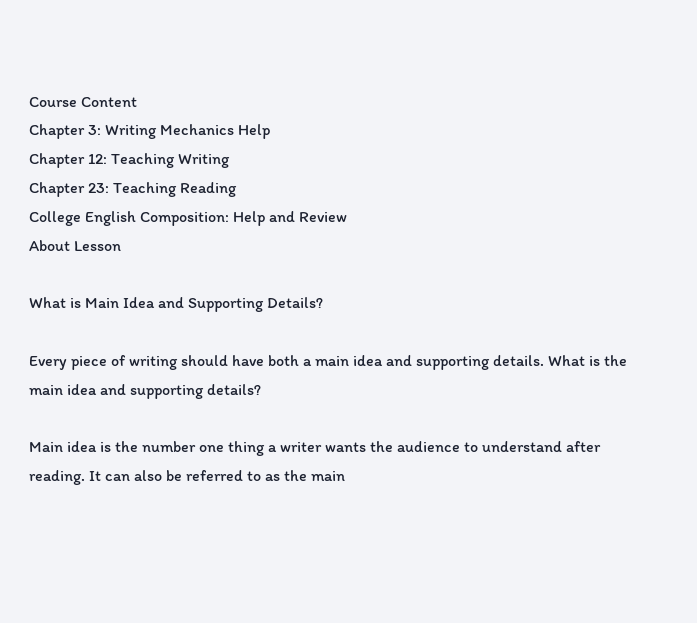Course Content
Chapter 3: Writing Mechanics Help
Chapter 12: Teaching Writing
Chapter 23: Teaching Reading
College English Composition: Help and Review
About Lesson

What is Main Idea and Supporting Details?

Every piece of writing should have both a main idea and supporting details. What is the main idea and supporting details?

Main idea is the number one thing a writer wants the audience to understand after reading. It can also be referred to as the main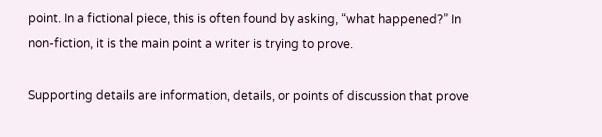point. In a fictional piece, this is often found by asking, “what happened?” In non-fiction, it is the main point a writer is trying to prove.

Supporting details are information, details, or points of discussion that prove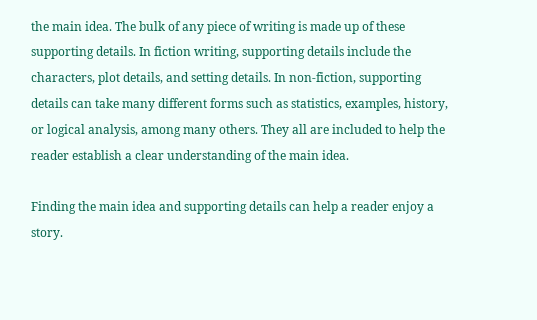the main idea. The bulk of any piece of writing is made up of these supporting details. In fiction writing, supporting details include the characters, plot details, and setting details. In non-fiction, supporting details can take many different forms such as statistics, examples, history, or logical analysis, among many others. They all are included to help the reader establish a clear understanding of the main idea.

Finding the main idea and supporting details can help a reader enjoy a story.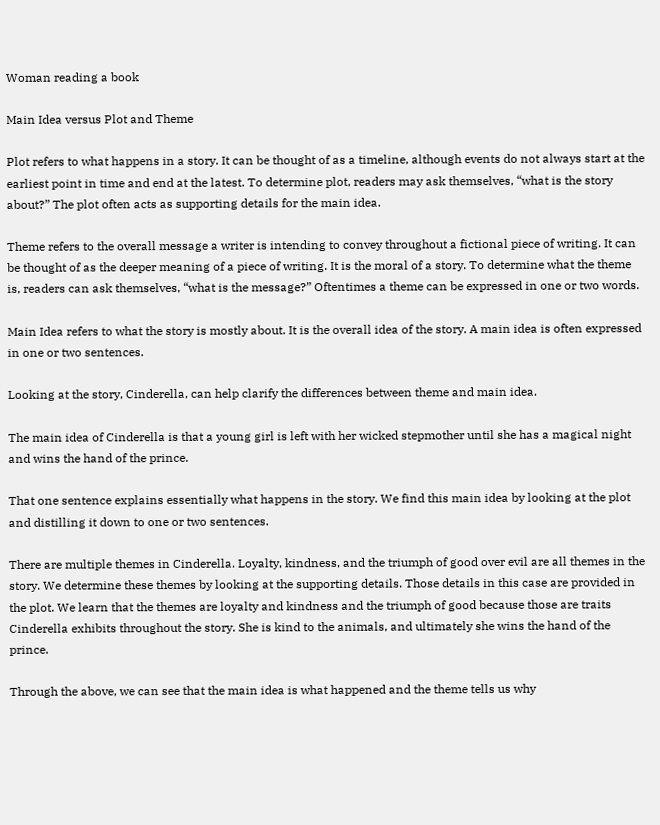Woman reading a book

Main Idea versus Plot and Theme

Plot refers to what happens in a story. It can be thought of as a timeline, although events do not always start at the earliest point in time and end at the latest. To determine plot, readers may ask themselves, “what is the story about?” The plot often acts as supporting details for the main idea.

Theme refers to the overall message a writer is intending to convey throughout a fictional piece of writing. It can be thought of as the deeper meaning of a piece of writing. It is the moral of a story. To determine what the theme is, readers can ask themselves, “what is the message?” Oftentimes a theme can be expressed in one or two words.

Main Idea refers to what the story is mostly about. It is the overall idea of the story. A main idea is often expressed in one or two sentences.

Looking at the story, Cinderella, can help clarify the differences between theme and main idea.

The main idea of Cinderella is that a young girl is left with her wicked stepmother until she has a magical night and wins the hand of the prince.

That one sentence explains essentially what happens in the story. We find this main idea by looking at the plot and distilling it down to one or two sentences.

There are multiple themes in Cinderella. Loyalty, kindness, and the triumph of good over evil are all themes in the story. We determine these themes by looking at the supporting details. Those details in this case are provided in the plot. We learn that the themes are loyalty and kindness and the triumph of good because those are traits Cinderella exhibits throughout the story. She is kind to the animals, and ultimately she wins the hand of the prince.

Through the above, we can see that the main idea is what happened and the theme tells us why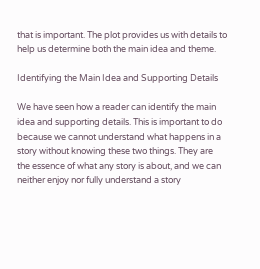that is important. The plot provides us with details to help us determine both the main idea and theme.

Identifying the Main Idea and Supporting Details

We have seen how a reader can identify the main idea and supporting details. This is important to do because we cannot understand what happens in a story without knowing these two things. They are the essence of what any story is about, and we can neither enjoy nor fully understand a story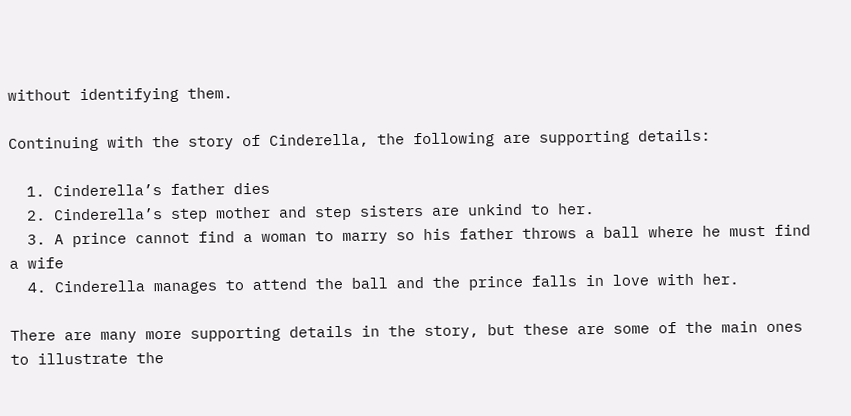without identifying them.

Continuing with the story of Cinderella, the following are supporting details:

  1. Cinderella’s father dies
  2. Cinderella’s step mother and step sisters are unkind to her.
  3. A prince cannot find a woman to marry so his father throws a ball where he must find a wife
  4. Cinderella manages to attend the ball and the prince falls in love with her.

There are many more supporting details in the story, but these are some of the main ones to illustrate the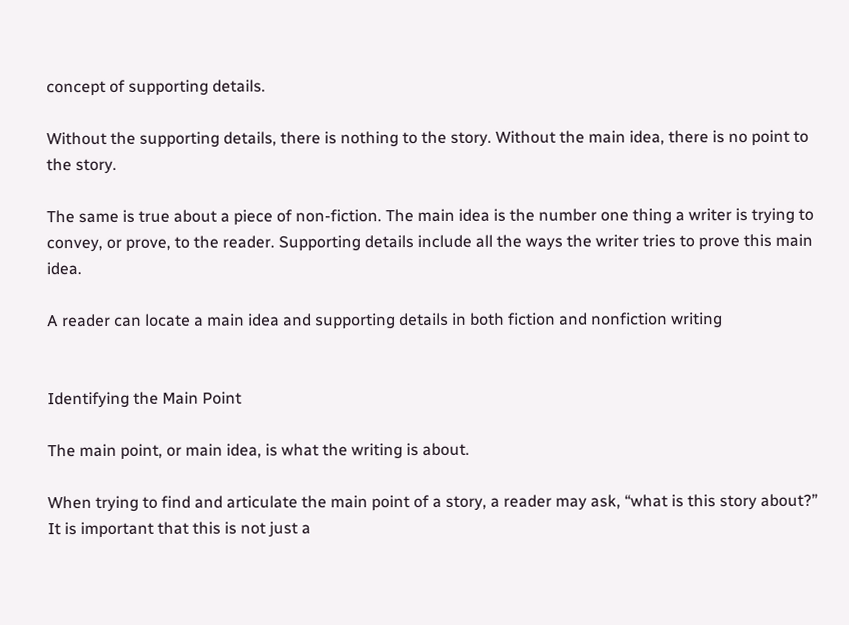concept of supporting details.

Without the supporting details, there is nothing to the story. Without the main idea, there is no point to the story.

The same is true about a piece of non-fiction. The main idea is the number one thing a writer is trying to convey, or prove, to the reader. Supporting details include all the ways the writer tries to prove this main idea.

A reader can locate a main idea and supporting details in both fiction and nonfiction writing


Identifying the Main Point

The main point, or main idea, is what the writing is about.

When trying to find and articulate the main point of a story, a reader may ask, “what is this story about?” It is important that this is not just a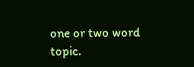one or two word topic.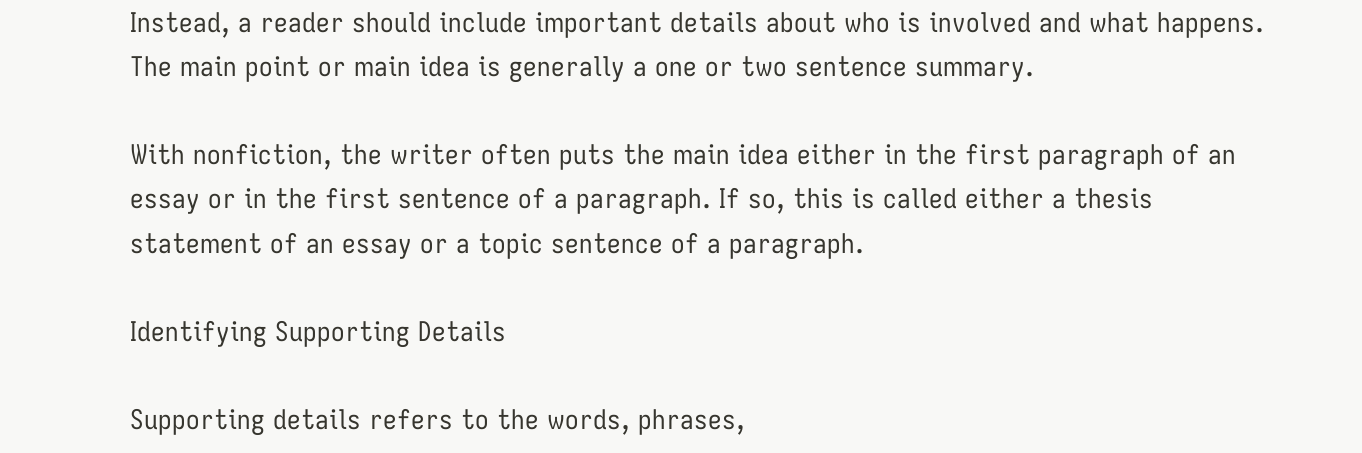Instead, a reader should include important details about who is involved and what happens. The main point or main idea is generally a one or two sentence summary.

With nonfiction, the writer often puts the main idea either in the first paragraph of an essay or in the first sentence of a paragraph. If so, this is called either a thesis statement of an essay or a topic sentence of a paragraph.

Identifying Supporting Details

Supporting details refers to the words, phrases,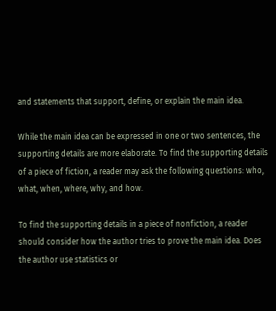and statements that support, define, or explain the main idea.

While the main idea can be expressed in one or two sentences, the supporting details are more elaborate. To find the supporting details of a piece of fiction, a reader may ask the following questions: who, what, when, where, why, and how.

To find the supporting details in a piece of nonfiction, a reader should consider how the author tries to prove the main idea. Does the author use statistics or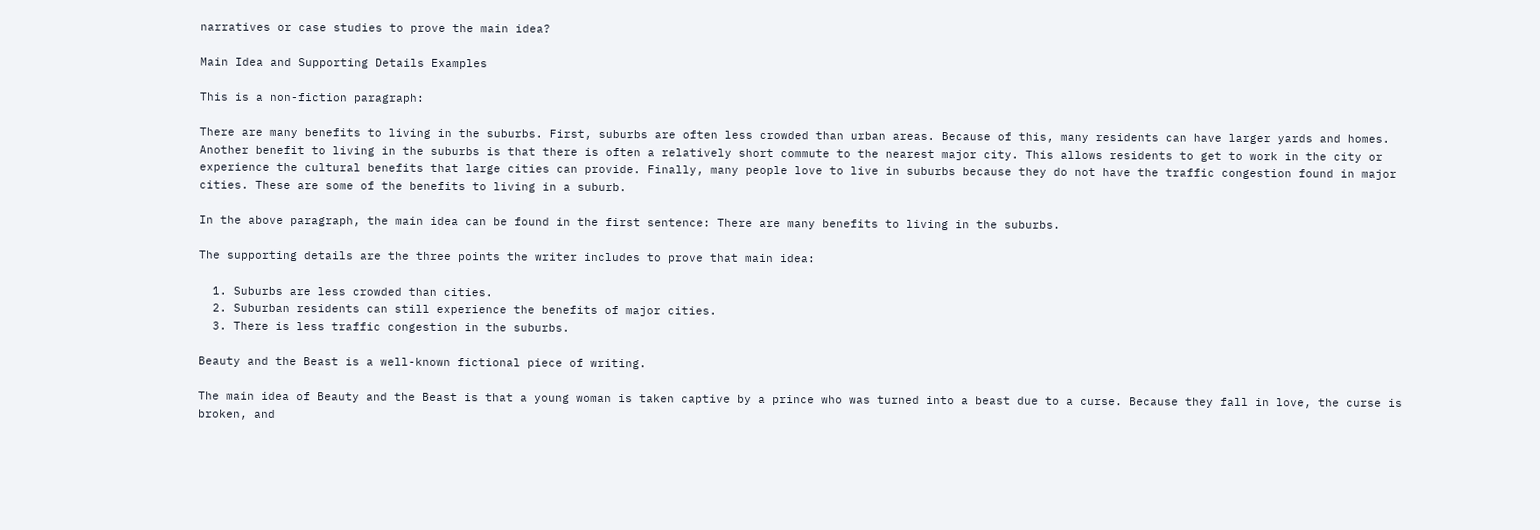narratives or case studies to prove the main idea?

Main Idea and Supporting Details Examples

This is a non-fiction paragraph:

There are many benefits to living in the suburbs. First, suburbs are often less crowded than urban areas. Because of this, many residents can have larger yards and homes. Another benefit to living in the suburbs is that there is often a relatively short commute to the nearest major city. This allows residents to get to work in the city or experience the cultural benefits that large cities can provide. Finally, many people love to live in suburbs because they do not have the traffic congestion found in major cities. These are some of the benefits to living in a suburb.

In the above paragraph, the main idea can be found in the first sentence: There are many benefits to living in the suburbs.

The supporting details are the three points the writer includes to prove that main idea:

  1. Suburbs are less crowded than cities.
  2. Suburban residents can still experience the benefits of major cities.
  3. There is less traffic congestion in the suburbs.

Beauty and the Beast is a well-known fictional piece of writing.

The main idea of Beauty and the Beast is that a young woman is taken captive by a prince who was turned into a beast due to a curse. Because they fall in love, the curse is broken, and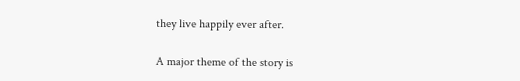they live happily ever after.

A major theme of the story is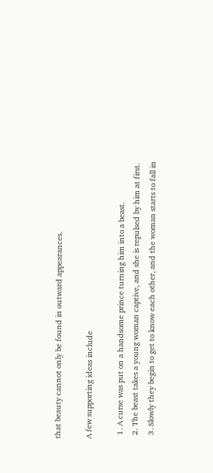that beauty cannot only be found in outward appearances.

A few supporting ideas include

  1. A curse was put on a handsome prince turning him into a beast.
  2. The beast takes a young woman captive, and she is repulsed by him at first.
  3. Slowly they begin to get to know each other, and the woman starts to fall in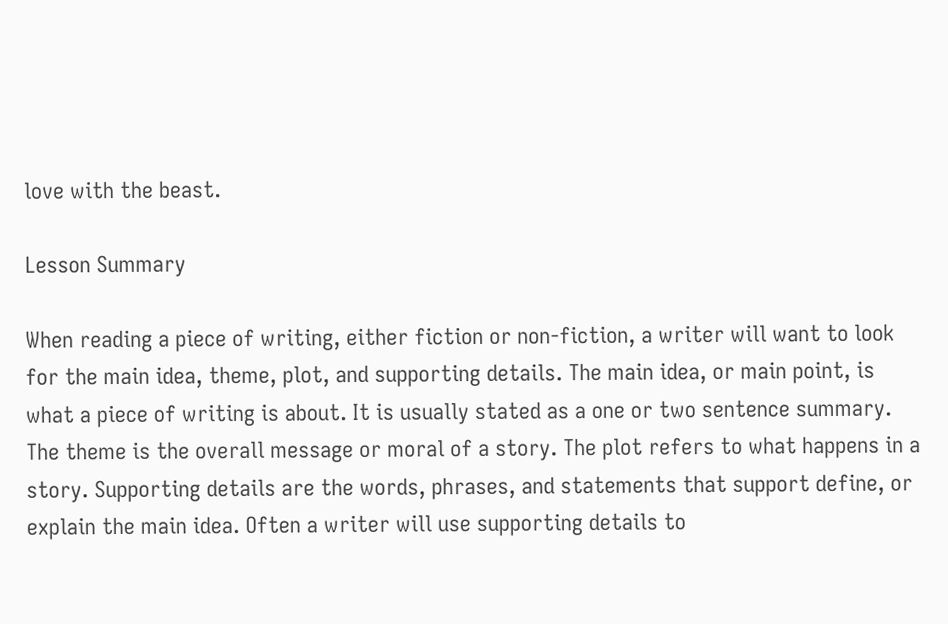love with the beast.

Lesson Summary

When reading a piece of writing, either fiction or non-fiction, a writer will want to look for the main idea, theme, plot, and supporting details. The main idea, or main point, is what a piece of writing is about. It is usually stated as a one or two sentence summary. The theme is the overall message or moral of a story. The plot refers to what happens in a story. Supporting details are the words, phrases, and statements that support define, or explain the main idea. Often a writer will use supporting details to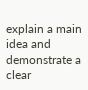explain a main idea and demonstrate a clear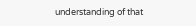understanding of that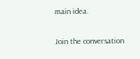main idea.

Join the conversation